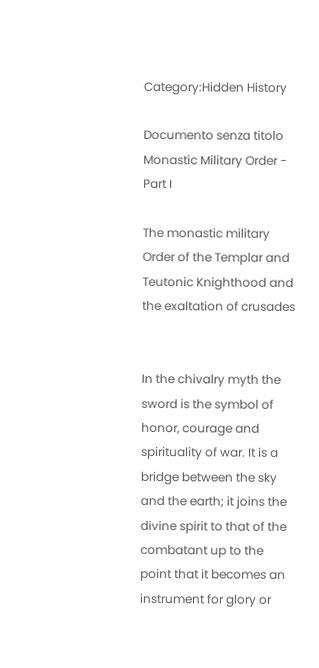Category:Hidden History

Documento senza titolo
Monastic Military Order - Part I

The monastic military Order of the Templar and Teutonic Knighthood and the exaltation of crusades


In the chivalry myth the sword is the symbol of honor, courage and spirituality of war. It is a bridge between the sky and the earth; it joins the divine spirit to that of the combatant up to the point that it becomes an instrument for glory or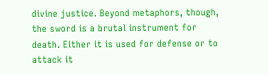divine justice. Beyond metaphors, though, the sword is a brutal instrument for death. Either it is used for defense or to attack it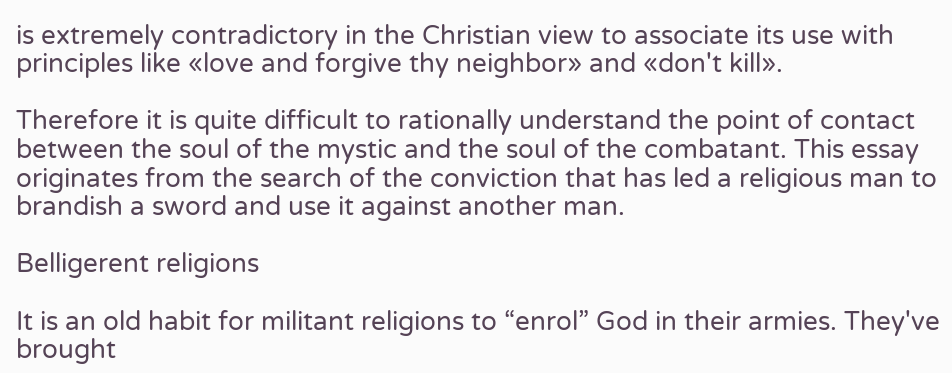is extremely contradictory in the Christian view to associate its use with principles like «love and forgive thy neighbor» and «don't kill».

Therefore it is quite difficult to rationally understand the point of contact between the soul of the mystic and the soul of the combatant. This essay originates from the search of the conviction that has led a religious man to brandish a sword and use it against another man.

Belligerent religions

It is an old habit for militant religions to “enrol” God in their armies. They've brought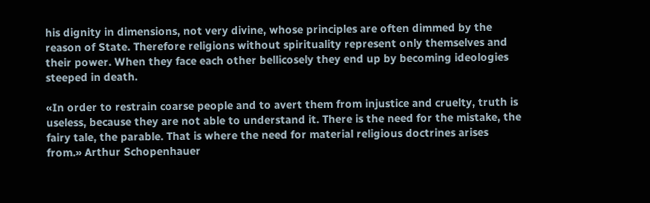his dignity in dimensions, not very divine, whose principles are often dimmed by the reason of State. Therefore religions without spirituality represent only themselves and their power. When they face each other bellicosely they end up by becoming ideologies steeped in death.

«In order to restrain coarse people and to avert them from injustice and cruelty, truth is useless, because they are not able to understand it. There is the need for the mistake, the fairy tale, the parable. That is where the need for material religious doctrines arises from.» Arthur Schopenhauer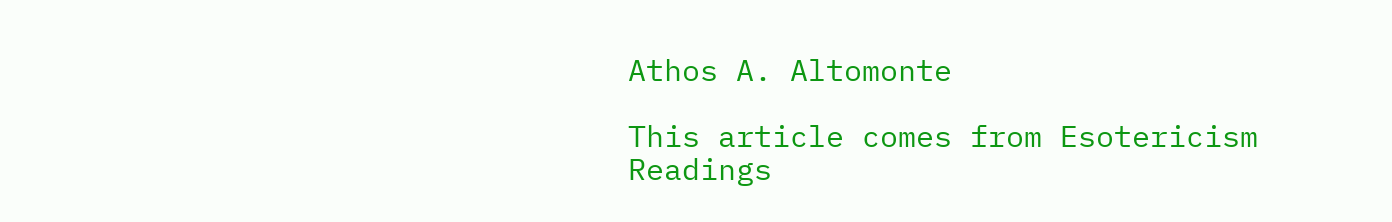Athos A. Altomonte

This article comes from Esotericism Readings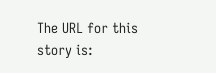The URL for this story is: